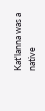Kat'lanna was a native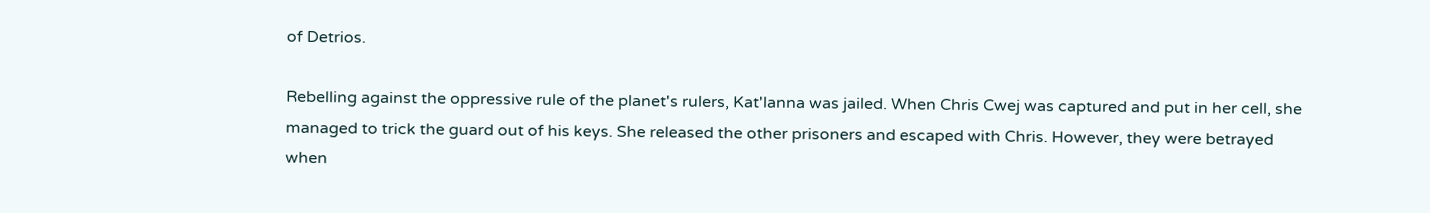of Detrios.

Rebelling against the oppressive rule of the planet's rulers, Kat'lanna was jailed. When Chris Cwej was captured and put in her cell, she managed to trick the guard out of his keys. She released the other prisoners and escaped with Chris. However, they were betrayed when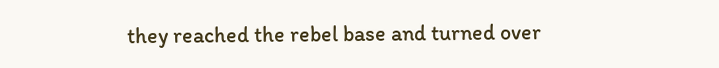they reached the rebel base and turned over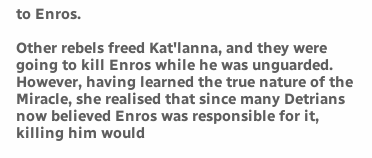to Enros.

Other rebels freed Kat'lanna, and they were going to kill Enros while he was unguarded. However, having learned the true nature of the Miracle, she realised that since many Detrians now believed Enros was responsible for it, killing him would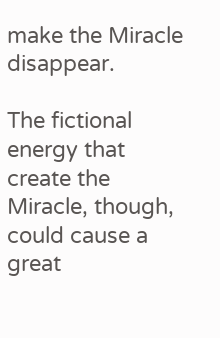make the Miracle disappear.

The fictional energy that create the Miracle, though, could cause a great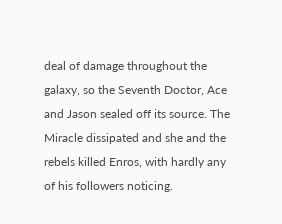deal of damage throughout the galaxy, so the Seventh Doctor, Ace and Jason sealed off its source. The Miracle dissipated and she and the rebels killed Enros, with hardly any of his followers noticing.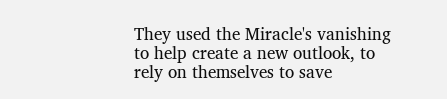They used the Miracle's vanishing to help create a new outlook, to rely on themselves to save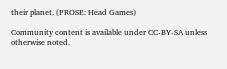their planet. (PROSE: Head Games)

Community content is available under CC-BY-SA unless otherwise noted.